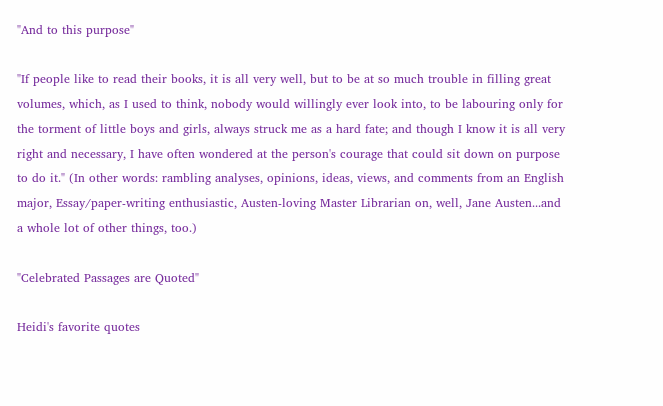"And to this purpose"

"If people like to read their books, it is all very well, but to be at so much trouble in filling great volumes, which, as I used to think, nobody would willingly ever look into, to be labouring only for the torment of little boys and girls, always struck me as a hard fate; and though I know it is all very right and necessary, I have often wondered at the person's courage that could sit down on purpose to do it." (In other words: rambling analyses, opinions, ideas, views, and comments from an English major, Essay/paper-writing enthusiastic, Austen-loving Master Librarian on, well, Jane Austen...and a whole lot of other things, too.)

"Celebrated Passages are Quoted"

Heidi's favorite quotes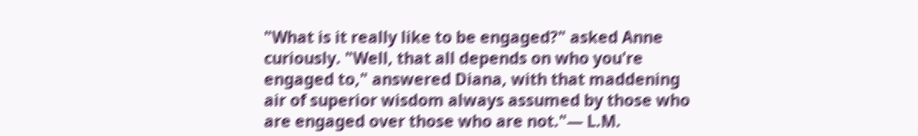"What is it really like to be engaged?" asked Anne curiously. "Well, that all depends on who you're engaged to," answered Diana, with that maddening air of superior wisdom always assumed by those who are engaged over those who are not."— L.M.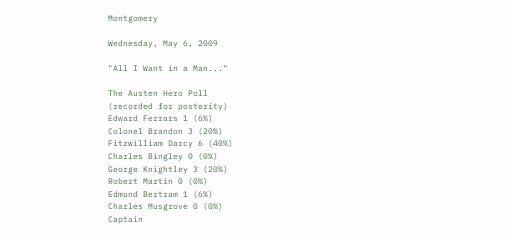Montgomery

Wednesday, May 6, 2009

"All I Want in a Man..."

The Austen Hero Poll
(recorded for posterity)
Edward Ferrars 1 (6%)
Colonel Brandon 3 (20%)
Fitzwilliam Darcy 6 (40%)
Charles Bingley 0 (0%)
George Knightley 3 (20%)
Robert Martin 0 (0%)
Edmund Bertram 1 (6%)
Charles Musgrove 0 (0%)
Captain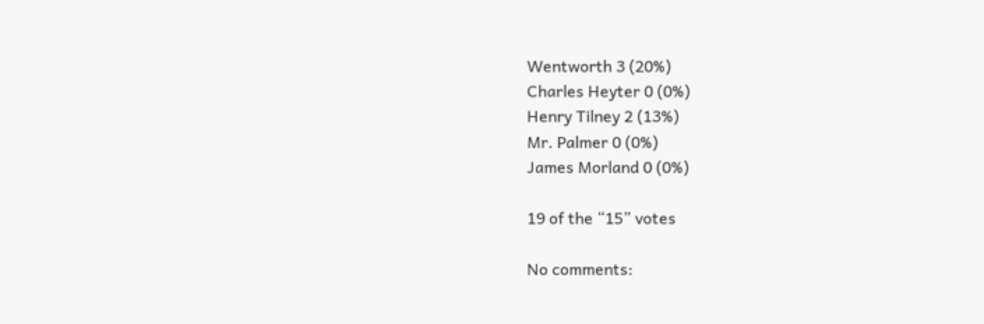Wentworth 3 (20%)
Charles Heyter 0 (0%)
Henry Tilney 2 (13%)
Mr. Palmer 0 (0%)
James Morland 0 (0%)

19 of the “15” votes

No comments: